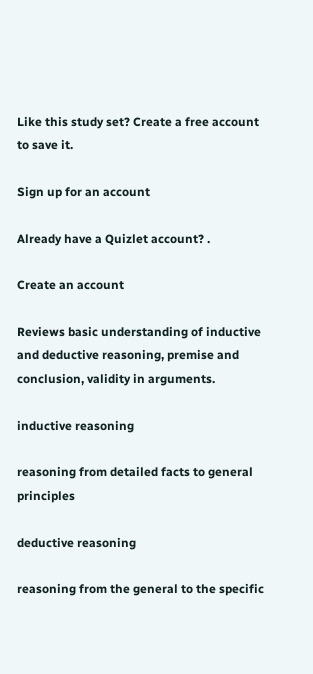Like this study set? Create a free account to save it.

Sign up for an account

Already have a Quizlet account? .

Create an account

Reviews basic understanding of inductive and deductive reasoning, premise and conclusion, validity in arguments.

inductive reasoning

reasoning from detailed facts to general principles

deductive reasoning

reasoning from the general to the specific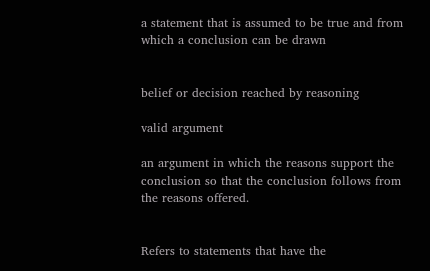a statement that is assumed to be true and from which a conclusion can be drawn


belief or decision reached by reasoning

valid argument

an argument in which the reasons support the conclusion so that the conclusion follows from the reasons offered.


Refers to statements that have the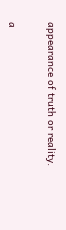appearance of truth or reality.


a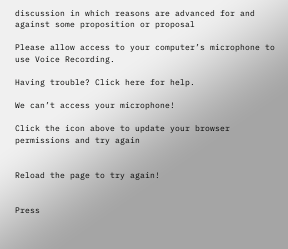discussion in which reasons are advanced for and against some proposition or proposal

Please allow access to your computer’s microphone to use Voice Recording.

Having trouble? Click here for help.

We can’t access your microphone!

Click the icon above to update your browser permissions and try again


Reload the page to try again!


Press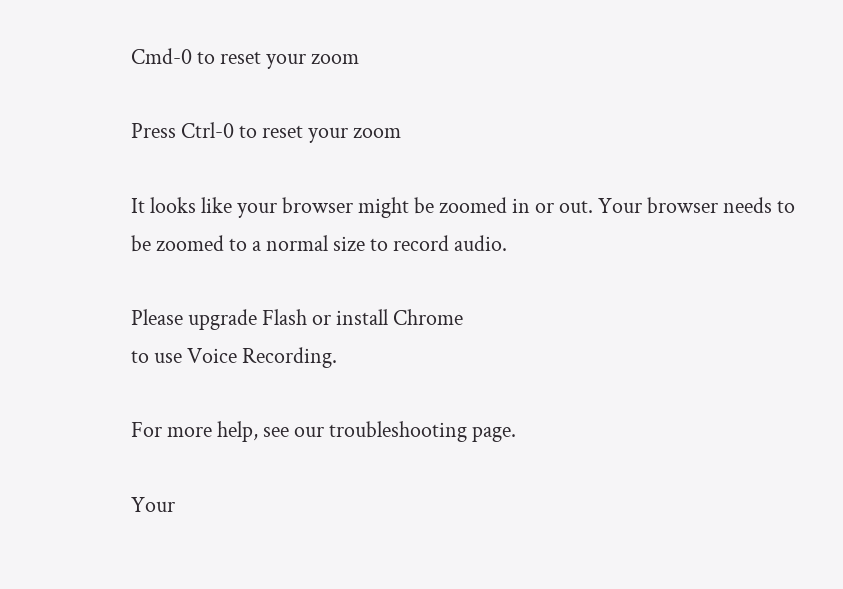Cmd-0 to reset your zoom

Press Ctrl-0 to reset your zoom

It looks like your browser might be zoomed in or out. Your browser needs to be zoomed to a normal size to record audio.

Please upgrade Flash or install Chrome
to use Voice Recording.

For more help, see our troubleshooting page.

Your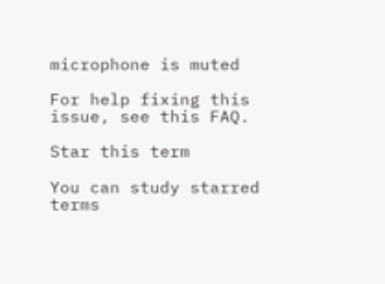microphone is muted

For help fixing this issue, see this FAQ.

Star this term

You can study starred terms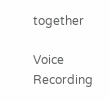together

Voice Recording